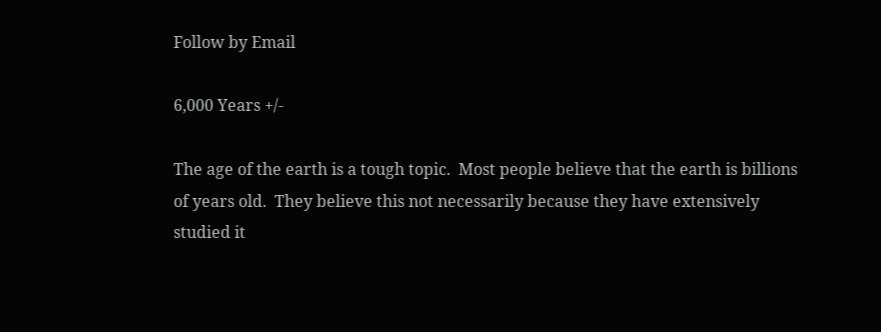Follow by Email

6,000 Years +/-

The age of the earth is a tough topic.  Most people believe that the earth is billions of years old.  They believe this not necessarily because they have extensively studied it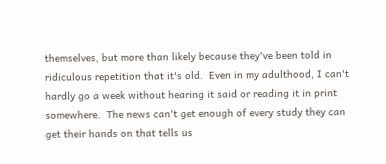themselves, but more than likely because they've been told in ridiculous repetition that it's old.  Even in my adulthood, I can't hardly go a week without hearing it said or reading it in print somewhere.  The news can't get enough of every study they can get their hands on that tells us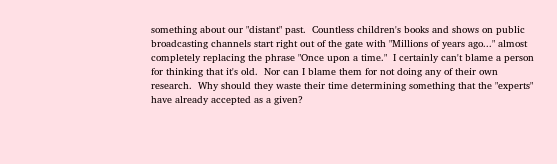something about our "distant" past.  Countless children's books and shows on public broadcasting channels start right out of the gate with "Millions of years ago..." almost completely replacing the phrase "Once upon a time."  I certainly can't blame a person for thinking that it's old.  Nor can I blame them for not doing any of their own research.  Why should they waste their time determining something that the "experts" have already accepted as a given?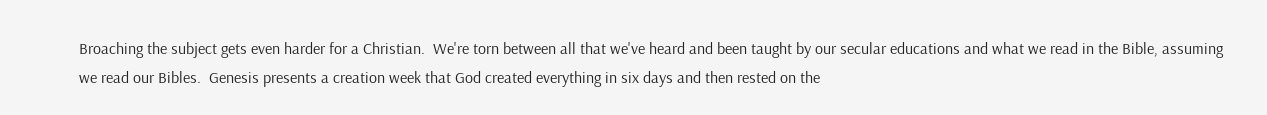Broaching the subject gets even harder for a Christian.  We're torn between all that we've heard and been taught by our secular educations and what we read in the Bible, assuming we read our Bibles.  Genesis presents a creation week that God created everything in six days and then rested on the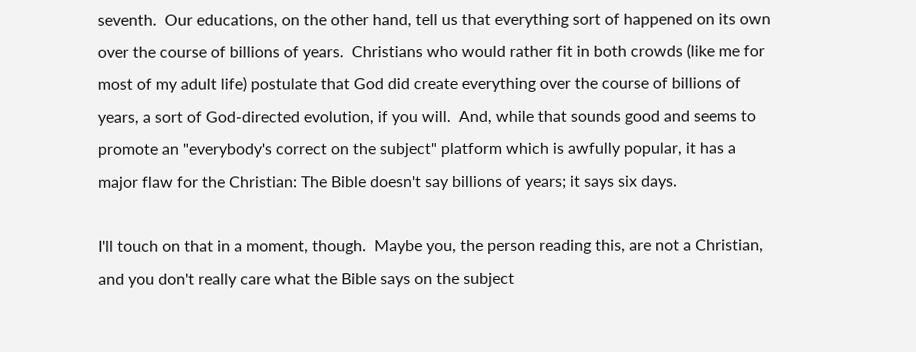seventh.  Our educations, on the other hand, tell us that everything sort of happened on its own over the course of billions of years.  Christians who would rather fit in both crowds (like me for most of my adult life) postulate that God did create everything over the course of billions of years, a sort of God-directed evolution, if you will.  And, while that sounds good and seems to promote an "everybody's correct on the subject" platform which is awfully popular, it has a major flaw for the Christian: The Bible doesn't say billions of years; it says six days.

I'll touch on that in a moment, though.  Maybe you, the person reading this, are not a Christian, and you don't really care what the Bible says on the subject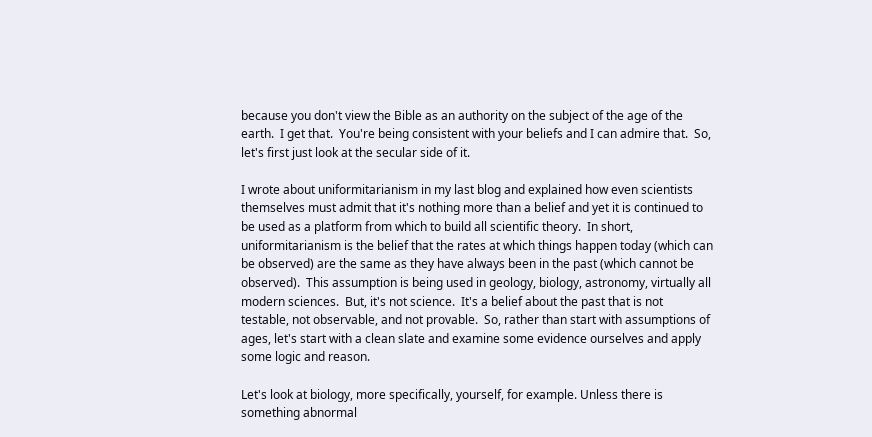because you don't view the Bible as an authority on the subject of the age of the earth.  I get that.  You're being consistent with your beliefs and I can admire that.  So, let's first just look at the secular side of it.

I wrote about uniformitarianism in my last blog and explained how even scientists themselves must admit that it's nothing more than a belief and yet it is continued to be used as a platform from which to build all scientific theory.  In short, uniformitarianism is the belief that the rates at which things happen today (which can be observed) are the same as they have always been in the past (which cannot be observed).  This assumption is being used in geology, biology, astronomy, virtually all modern sciences.  But, it's not science.  It's a belief about the past that is not testable, not observable, and not provable.  So, rather than start with assumptions of ages, let's start with a clean slate and examine some evidence ourselves and apply some logic and reason.

Let's look at biology, more specifically, yourself, for example. Unless there is something abnormal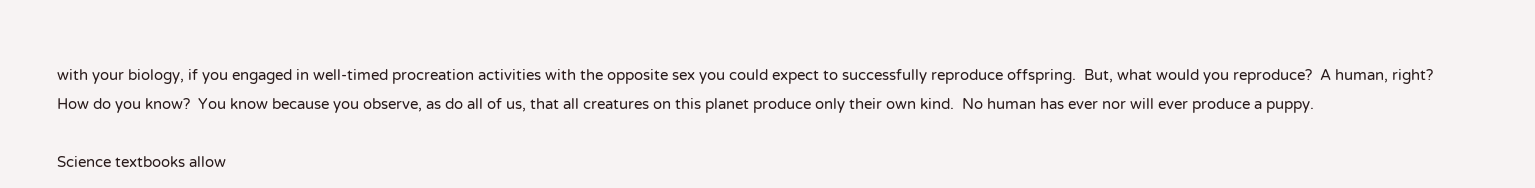with your biology, if you engaged in well-timed procreation activities with the opposite sex you could expect to successfully reproduce offspring.  But, what would you reproduce?  A human, right?  How do you know?  You know because you observe, as do all of us, that all creatures on this planet produce only their own kind.  No human has ever nor will ever produce a puppy.

Science textbooks allow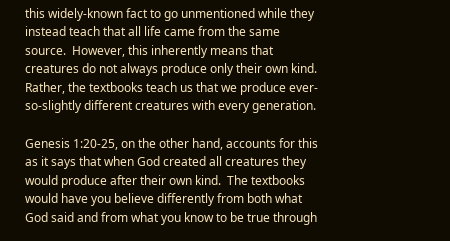this widely-known fact to go unmentioned while they instead teach that all life came from the same source.  However, this inherently means that creatures do not always produce only their own kind.  Rather, the textbooks teach us that we produce ever-so-slightly different creatures with every generation.

Genesis 1:20-25, on the other hand, accounts for this as it says that when God created all creatures they would produce after their own kind.  The textbooks would have you believe differently from both what God said and from what you know to be true through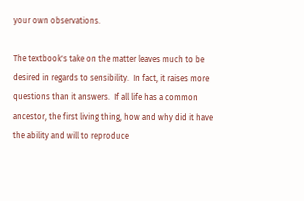your own observations.

The textbook's take on the matter leaves much to be desired in regards to sensibility.  In fact, it raises more questions than it answers.  If all life has a common ancestor, the first living thing, how and why did it have the ability and will to reproduce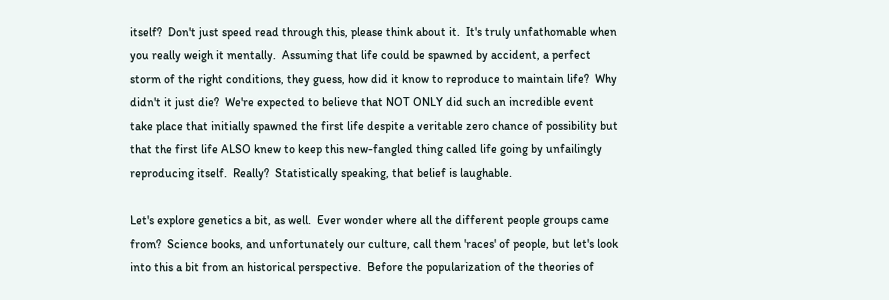itself?  Don't just speed read through this, please think about it.  It's truly unfathomable when you really weigh it mentally.  Assuming that life could be spawned by accident, a perfect storm of the right conditions, they guess, how did it know to reproduce to maintain life?  Why didn't it just die?  We're expected to believe that NOT ONLY did such an incredible event take place that initially spawned the first life despite a veritable zero chance of possibility but that the first life ALSO knew to keep this new-fangled thing called life going by unfailingly reproducing itself.  Really?  Statistically speaking, that belief is laughable.

Let's explore genetics a bit, as well.  Ever wonder where all the different people groups came from?  Science books, and unfortunately our culture, call them 'races' of people, but let's look into this a bit from an historical perspective.  Before the popularization of the theories of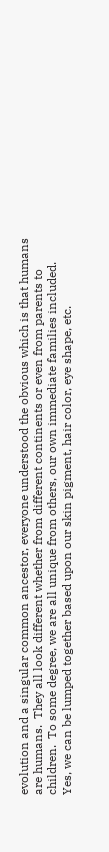evolution and a singular common ancestor, everyone understood the obvious which is that humans are humans.  They all look different whether from different continents or even from parents to children.  To some degree, we are all unique from others, our own immediate families included.  Yes, we can be lumped together based upon our skin pigment, hair color, eye shape, etc.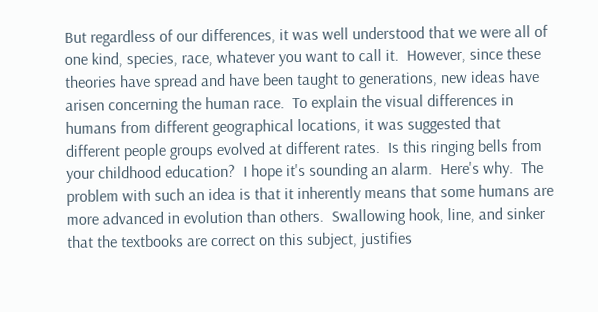But regardless of our differences, it was well understood that we were all of one kind, species, race, whatever you want to call it.  However, since these theories have spread and have been taught to generations, new ideas have arisen concerning the human race.  To explain the visual differences in humans from different geographical locations, it was suggested that different people groups evolved at different rates.  Is this ringing bells from your childhood education?  I hope it's sounding an alarm.  Here's why.  The problem with such an idea is that it inherently means that some humans are more advanced in evolution than others.  Swallowing hook, line, and sinker that the textbooks are correct on this subject, justifies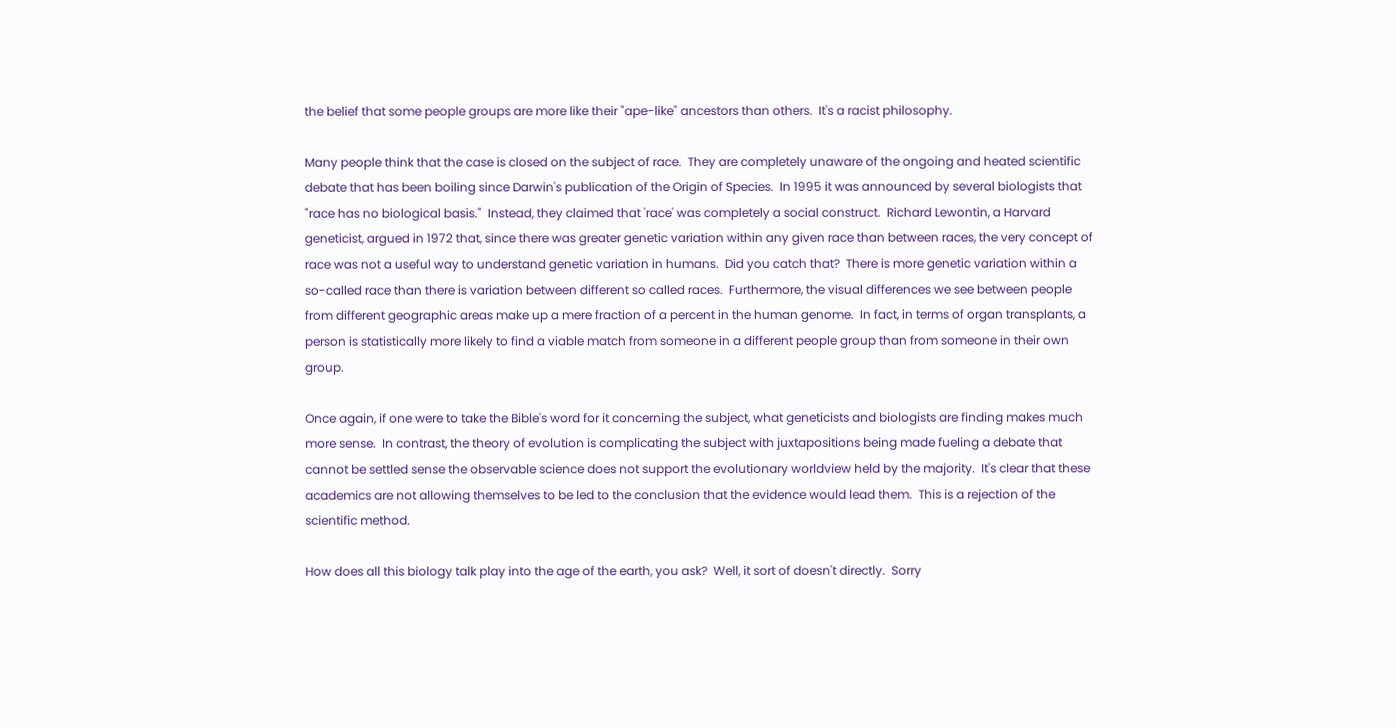the belief that some people groups are more like their "ape-like" ancestors than others.  It's a racist philosophy.

Many people think that the case is closed on the subject of race.  They are completely unaware of the ongoing and heated scientific debate that has been boiling since Darwin's publication of the Origin of Species.  In 1995 it was announced by several biologists that "race has no biological basis."  Instead, they claimed that 'race' was completely a social construct.  Richard Lewontin, a Harvard geneticist, argued in 1972 that, since there was greater genetic variation within any given race than between races, the very concept of race was not a useful way to understand genetic variation in humans.  Did you catch that?  There is more genetic variation within a so-called race than there is variation between different so called races.  Furthermore, the visual differences we see between people from different geographic areas make up a mere fraction of a percent in the human genome.  In fact, in terms of organ transplants, a person is statistically more likely to find a viable match from someone in a different people group than from someone in their own group.

Once again, if one were to take the Bible's word for it concerning the subject, what geneticists and biologists are finding makes much more sense.  In contrast, the theory of evolution is complicating the subject with juxtapositions being made fueling a debate that cannot be settled sense the observable science does not support the evolutionary worldview held by the majority.  It's clear that these academics are not allowing themselves to be led to the conclusion that the evidence would lead them.  This is a rejection of the scientific method.

How does all this biology talk play into the age of the earth, you ask?  Well, it sort of doesn't directly.  Sorry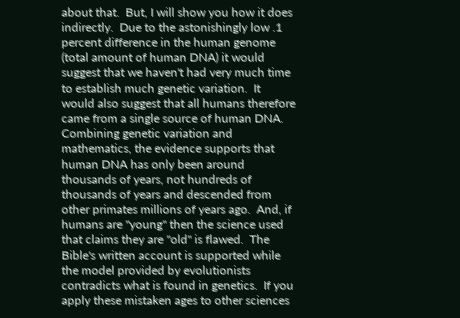about that.  But, I will show you how it does indirectly.  Due to the astonishingly low .1 percent difference in the human genome (total amount of human DNA) it would suggest that we haven't had very much time to establish much genetic variation.  It would also suggest that all humans therefore came from a single source of human DNA.  Combining genetic variation and mathematics, the evidence supports that human DNA has only been around thousands of years, not hundreds of thousands of years and descended from other primates millions of years ago.  And, if humans are "young" then the science used that claims they are "old" is flawed.  The Bible's written account is supported while the model provided by evolutionists contradicts what is found in genetics.  If you apply these mistaken ages to other sciences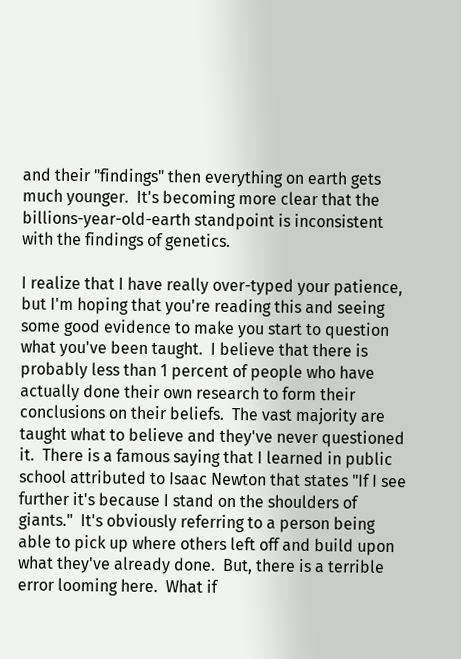and their "findings" then everything on earth gets much younger.  It's becoming more clear that the billions-year-old-earth standpoint is inconsistent with the findings of genetics.

I realize that I have really over-typed your patience, but I'm hoping that you're reading this and seeing some good evidence to make you start to question what you've been taught.  I believe that there is probably less than 1 percent of people who have actually done their own research to form their conclusions on their beliefs.  The vast majority are taught what to believe and they've never questioned it.  There is a famous saying that I learned in public school attributed to Isaac Newton that states "If I see further it's because I stand on the shoulders of giants."  It's obviously referring to a person being able to pick up where others left off and build upon what they've already done.  But, there is a terrible error looming here.  What if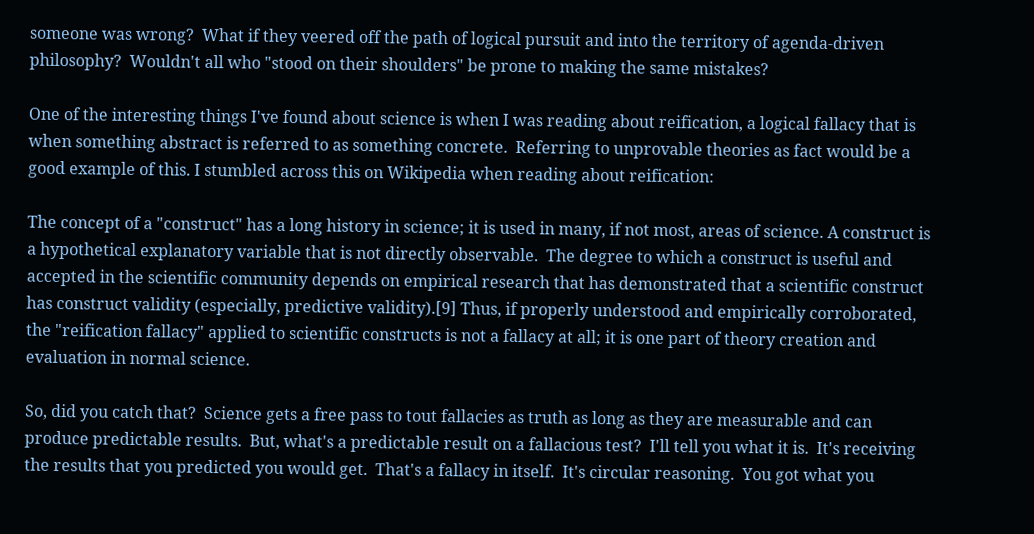someone was wrong?  What if they veered off the path of logical pursuit and into the territory of agenda-driven philosophy?  Wouldn't all who "stood on their shoulders" be prone to making the same mistakes?

One of the interesting things I've found about science is when I was reading about reification, a logical fallacy that is when something abstract is referred to as something concrete.  Referring to unprovable theories as fact would be a good example of this. I stumbled across this on Wikipedia when reading about reification:

The concept of a "construct" has a long history in science; it is used in many, if not most, areas of science. A construct is a hypothetical explanatory variable that is not directly observable.  The degree to which a construct is useful and accepted in the scientific community depends on empirical research that has demonstrated that a scientific construct has construct validity (especially, predictive validity).[9] Thus, if properly understood and empirically corroborated, the "reification fallacy" applied to scientific constructs is not a fallacy at all; it is one part of theory creation and evaluation in normal science.

So, did you catch that?  Science gets a free pass to tout fallacies as truth as long as they are measurable and can produce predictable results.  But, what's a predictable result on a fallacious test?  I'll tell you what it is.  It's receiving the results that you predicted you would get.  That's a fallacy in itself.  It's circular reasoning.  You got what you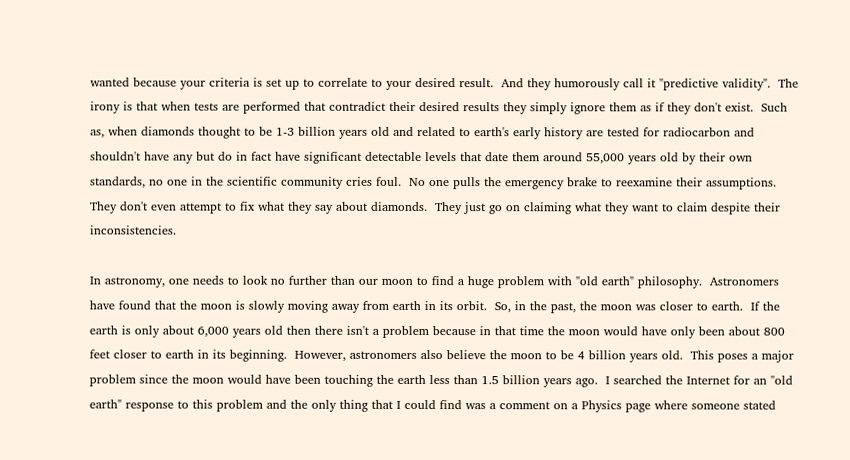wanted because your criteria is set up to correlate to your desired result.  And they humorously call it "predictive validity".  The irony is that when tests are performed that contradict their desired results they simply ignore them as if they don't exist.  Such as, when diamonds thought to be 1-3 billion years old and related to earth's early history are tested for radiocarbon and shouldn't have any but do in fact have significant detectable levels that date them around 55,000 years old by their own standards, no one in the scientific community cries foul.  No one pulls the emergency brake to reexamine their assumptions.  They don't even attempt to fix what they say about diamonds.  They just go on claiming what they want to claim despite their inconsistencies.

In astronomy, one needs to look no further than our moon to find a huge problem with "old earth" philosophy.  Astronomers have found that the moon is slowly moving away from earth in its orbit.  So, in the past, the moon was closer to earth.  If the earth is only about 6,000 years old then there isn't a problem because in that time the moon would have only been about 800 feet closer to earth in its beginning.  However, astronomers also believe the moon to be 4 billion years old.  This poses a major problem since the moon would have been touching the earth less than 1.5 billion years ago.  I searched the Internet for an "old earth" response to this problem and the only thing that I could find was a comment on a Physics page where someone stated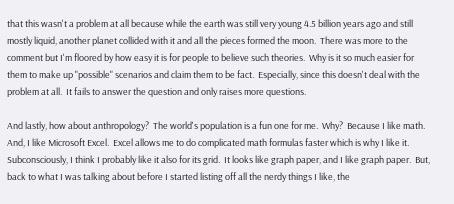that this wasn't a problem at all because while the earth was still very young 4.5 billion years ago and still mostly liquid, another planet collided with it and all the pieces formed the moon.  There was more to the comment but I'm floored by how easy it is for people to believe such theories.  Why is it so much easier for them to make up "possible" scenarios and claim them to be fact.  Especially, since this doesn't deal with the problem at all.  It fails to answer the question and only raises more questions.

And lastly, how about anthropology?  The world's population is a fun one for me.  Why?  Because I like math.  And, I like Microsoft Excel.  Excel allows me to do complicated math formulas faster which is why I like it.  Subconsciously, I think I probably like it also for its grid.  It looks like graph paper, and I like graph paper.  But, back to what I was talking about before I started listing off all the nerdy things I like, the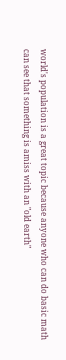world's population is a great topic because anyone who can do basic math can see that something is amiss with an "old earth"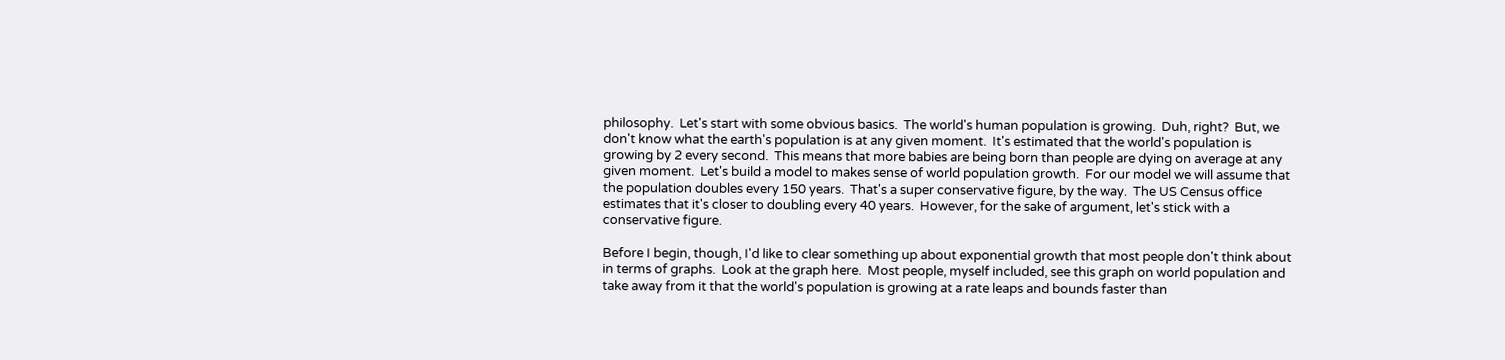philosophy.  Let's start with some obvious basics.  The world's human population is growing.  Duh, right?  But, we don't know what the earth's population is at any given moment.  It's estimated that the world's population is growing by 2 every second.  This means that more babies are being born than people are dying on average at any given moment.  Let's build a model to makes sense of world population growth.  For our model we will assume that the population doubles every 150 years.  That's a super conservative figure, by the way.  The US Census office estimates that it's closer to doubling every 40 years.  However, for the sake of argument, let's stick with a conservative figure.

Before I begin, though, I'd like to clear something up about exponential growth that most people don't think about in terms of graphs.  Look at the graph here.  Most people, myself included, see this graph on world population and take away from it that the world's population is growing at a rate leaps and bounds faster than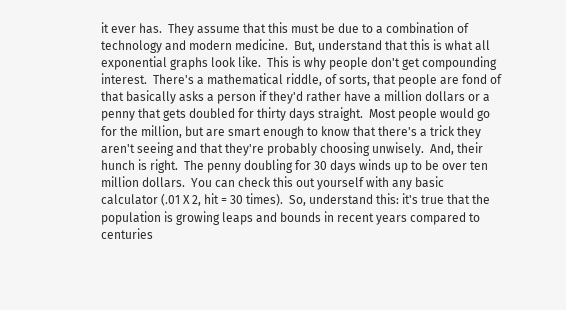it ever has.  They assume that this must be due to a combination of technology and modern medicine.  But, understand that this is what all exponential graphs look like.  This is why people don't get compounding interest.  There's a mathematical riddle, of sorts, that people are fond of that basically asks a person if they'd rather have a million dollars or a penny that gets doubled for thirty days straight.  Most people would go for the million, but are smart enough to know that there's a trick they aren't seeing and that they're probably choosing unwisely.  And, their hunch is right.  The penny doubling for 30 days winds up to be over ten million dollars.  You can check this out yourself with any basic calculator (.01 X 2, hit = 30 times).  So, understand this: it's true that the population is growing leaps and bounds in recent years compared to centuries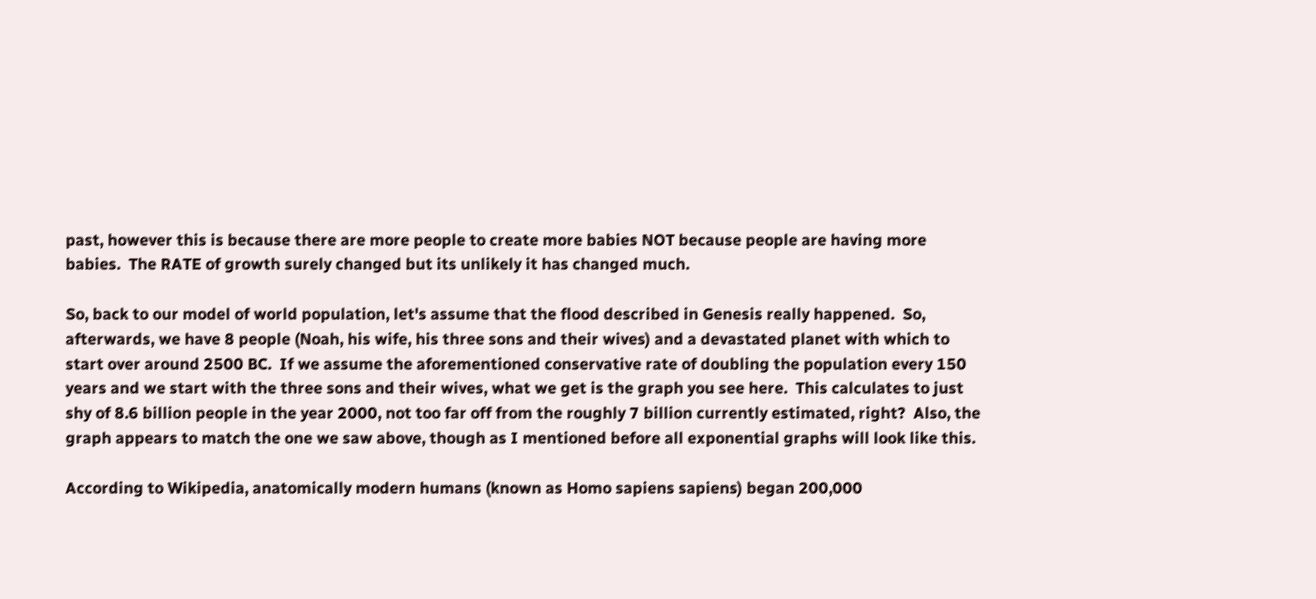past, however this is because there are more people to create more babies NOT because people are having more babies.  The RATE of growth surely changed but its unlikely it has changed much.

So, back to our model of world population, let's assume that the flood described in Genesis really happened.  So, afterwards, we have 8 people (Noah, his wife, his three sons and their wives) and a devastated planet with which to start over around 2500 BC.  If we assume the aforementioned conservative rate of doubling the population every 150 years and we start with the three sons and their wives, what we get is the graph you see here.  This calculates to just shy of 8.6 billion people in the year 2000, not too far off from the roughly 7 billion currently estimated, right?  Also, the graph appears to match the one we saw above, though as I mentioned before all exponential graphs will look like this.

According to Wikipedia, anatomically modern humans (known as Homo sapiens sapiens) began 200,000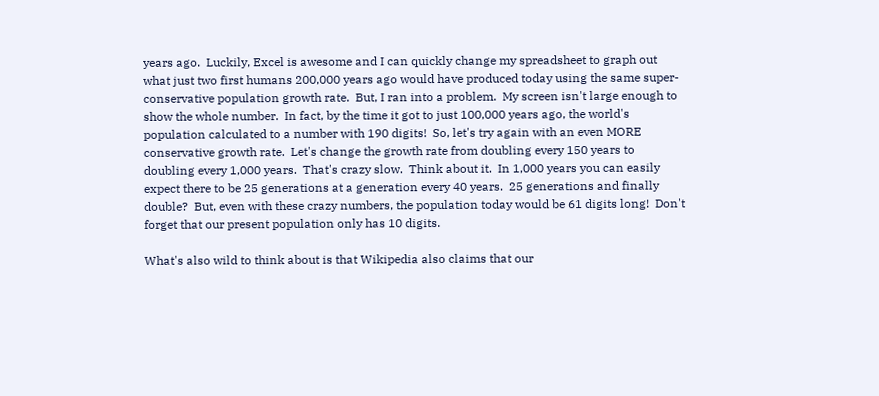years ago.  Luckily, Excel is awesome and I can quickly change my spreadsheet to graph out what just two first humans 200,000 years ago would have produced today using the same super-conservative population growth rate.  But, I ran into a problem.  My screen isn't large enough to show the whole number.  In fact, by the time it got to just 100,000 years ago, the world's population calculated to a number with 190 digits!  So, let's try again with an even MORE conservative growth rate.  Let's change the growth rate from doubling every 150 years to doubling every 1,000 years.  That's crazy slow.  Think about it.  In 1,000 years you can easily expect there to be 25 generations at a generation every 40 years.  25 generations and finally double?  But, even with these crazy numbers, the population today would be 61 digits long!  Don't forget that our present population only has 10 digits.

What's also wild to think about is that Wikipedia also claims that our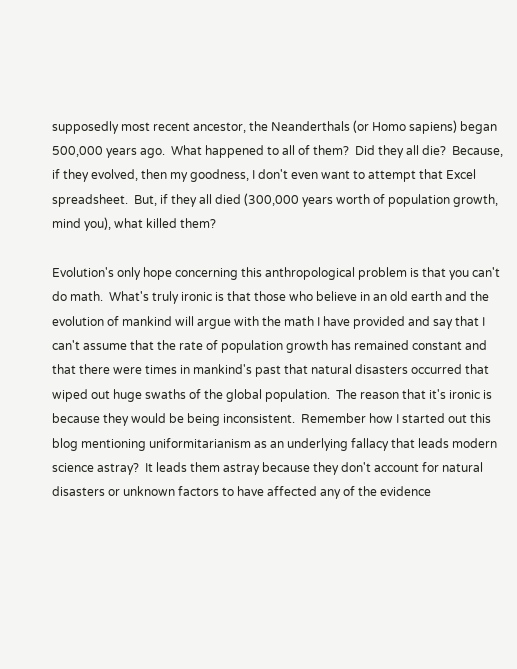supposedly most recent ancestor, the Neanderthals (or Homo sapiens) began 500,000 years ago.  What happened to all of them?  Did they all die?  Because, if they evolved, then my goodness, I don't even want to attempt that Excel spreadsheet.  But, if they all died (300,000 years worth of population growth, mind you), what killed them?

Evolution's only hope concerning this anthropological problem is that you can't do math.  What's truly ironic is that those who believe in an old earth and the evolution of mankind will argue with the math I have provided and say that I can't assume that the rate of population growth has remained constant and that there were times in mankind's past that natural disasters occurred that wiped out huge swaths of the global population.  The reason that it's ironic is because they would be being inconsistent.  Remember how I started out this blog mentioning uniformitarianism as an underlying fallacy that leads modern science astray?  It leads them astray because they don't account for natural disasters or unknown factors to have affected any of the evidence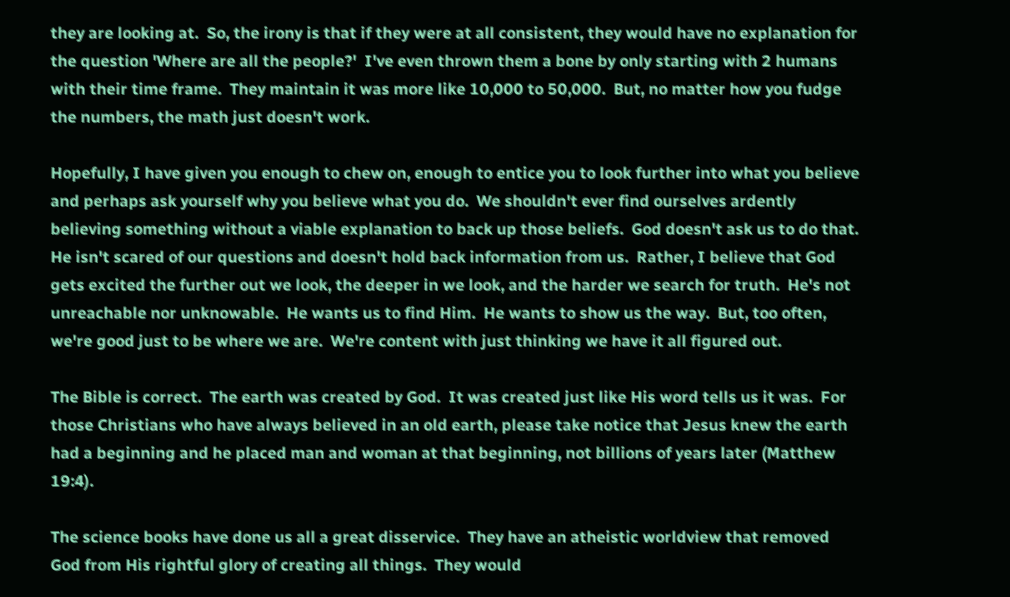they are looking at.  So, the irony is that if they were at all consistent, they would have no explanation for the question 'Where are all the people?'  I've even thrown them a bone by only starting with 2 humans with their time frame.  They maintain it was more like 10,000 to 50,000.  But, no matter how you fudge the numbers, the math just doesn't work.

Hopefully, I have given you enough to chew on, enough to entice you to look further into what you believe and perhaps ask yourself why you believe what you do.  We shouldn't ever find ourselves ardently believing something without a viable explanation to back up those beliefs.  God doesn't ask us to do that.  He isn't scared of our questions and doesn't hold back information from us.  Rather, I believe that God gets excited the further out we look, the deeper in we look, and the harder we search for truth.  He's not unreachable nor unknowable.  He wants us to find Him.  He wants to show us the way.  But, too often, we're good just to be where we are.  We're content with just thinking we have it all figured out.

The Bible is correct.  The earth was created by God.  It was created just like His word tells us it was.  For those Christians who have always believed in an old earth, please take notice that Jesus knew the earth had a beginning and he placed man and woman at that beginning, not billions of years later (Matthew 19:4).

The science books have done us all a great disservice.  They have an atheistic worldview that removed God from His rightful glory of creating all things.  They would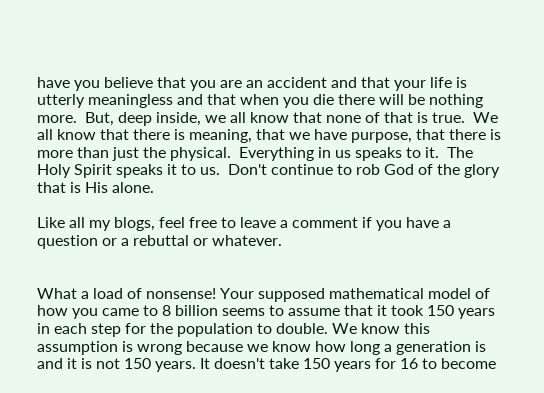have you believe that you are an accident and that your life is utterly meaningless and that when you die there will be nothing more.  But, deep inside, we all know that none of that is true.  We all know that there is meaning, that we have purpose, that there is more than just the physical.  Everything in us speaks to it.  The Holy Spirit speaks it to us.  Don't continue to rob God of the glory that is His alone.

Like all my blogs, feel free to leave a comment if you have a question or a rebuttal or whatever.


What a load of nonsense! Your supposed mathematical model of how you came to 8 billion seems to assume that it took 150 years in each step for the population to double. We know this assumption is wrong because we know how long a generation is and it is not 150 years. It doesn't take 150 years for 16 to become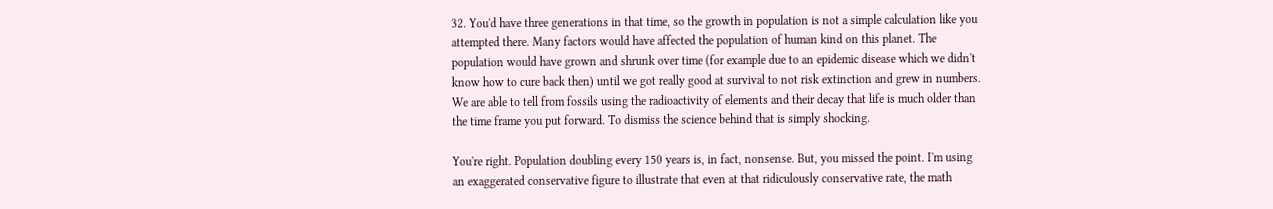32. You'd have three generations in that time, so the growth in population is not a simple calculation like you attempted there. Many factors would have affected the population of human kind on this planet. The population would have grown and shrunk over time (for example due to an epidemic disease which we didn't know how to cure back then) until we got really good at survival to not risk extinction and grew in numbers. We are able to tell from fossils using the radioactivity of elements and their decay that life is much older than the time frame you put forward. To dismiss the science behind that is simply shocking.

You're right. Population doubling every 150 years is, in fact, nonsense. But, you missed the point. I'm using an exaggerated conservative figure to illustrate that even at that ridiculously conservative rate, the math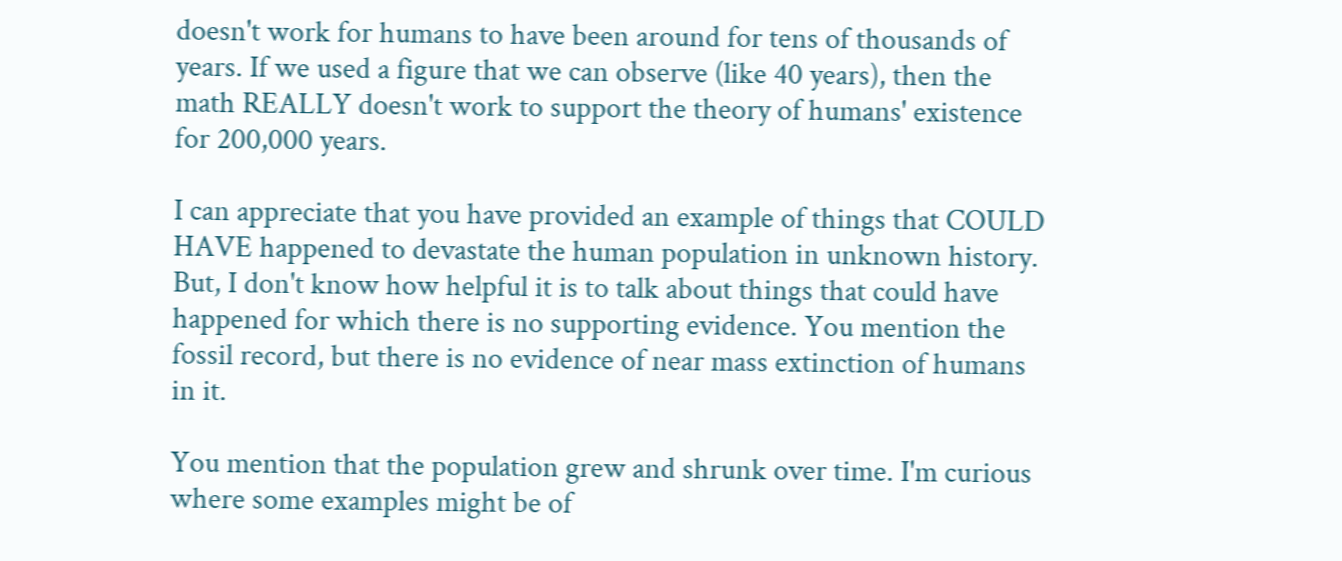doesn't work for humans to have been around for tens of thousands of years. If we used a figure that we can observe (like 40 years), then the math REALLY doesn't work to support the theory of humans' existence for 200,000 years.

I can appreciate that you have provided an example of things that COULD HAVE happened to devastate the human population in unknown history. But, I don't know how helpful it is to talk about things that could have happened for which there is no supporting evidence. You mention the fossil record, but there is no evidence of near mass extinction of humans in it.

You mention that the population grew and shrunk over time. I'm curious where some examples might be of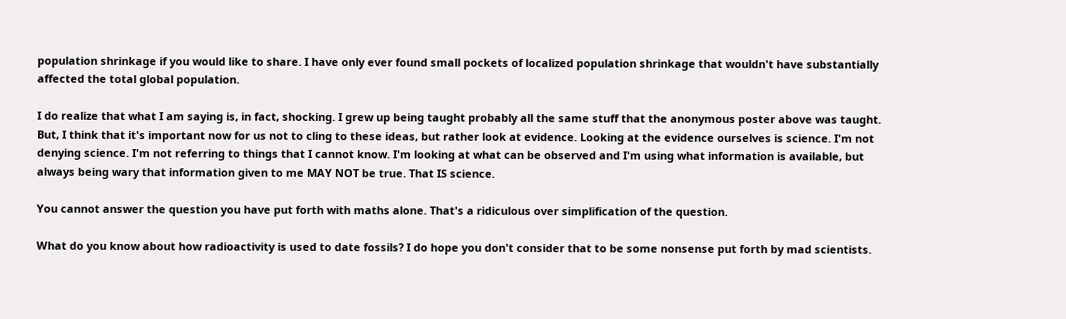population shrinkage if you would like to share. I have only ever found small pockets of localized population shrinkage that wouldn't have substantially affected the total global population.

I do realize that what I am saying is, in fact, shocking. I grew up being taught probably all the same stuff that the anonymous poster above was taught. But, I think that it's important now for us not to cling to these ideas, but rather look at evidence. Looking at the evidence ourselves is science. I'm not denying science. I'm not referring to things that I cannot know. I'm looking at what can be observed and I'm using what information is available, but always being wary that information given to me MAY NOT be true. That IS science.

You cannot answer the question you have put forth with maths alone. That's a ridiculous over simplification of the question.

What do you know about how radioactivity is used to date fossils? I do hope you don't consider that to be some nonsense put forth by mad scientists.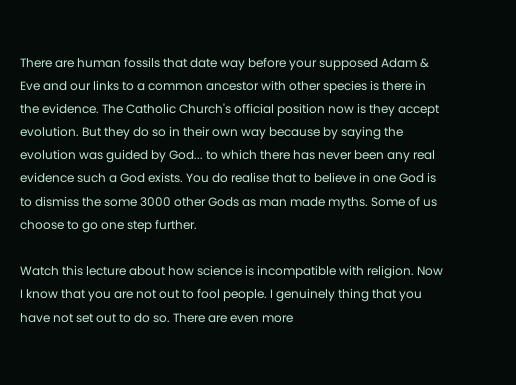There are human fossils that date way before your supposed Adam & Eve and our links to a common ancestor with other species is there in the evidence. The Catholic Church's official position now is they accept evolution. But they do so in their own way because by saying the evolution was guided by God... to which there has never been any real evidence such a God exists. You do realise that to believe in one God is to dismiss the some 3000 other Gods as man made myths. Some of us choose to go one step further.

Watch this lecture about how science is incompatible with religion. Now I know that you are not out to fool people. I genuinely thing that you have not set out to do so. There are even more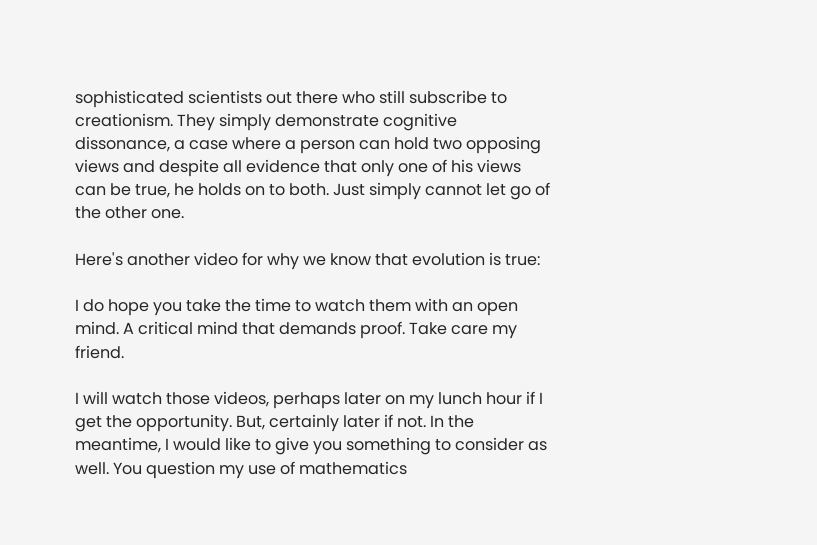sophisticated scientists out there who still subscribe to creationism. They simply demonstrate cognitive dissonance, a case where a person can hold two opposing views and despite all evidence that only one of his views can be true, he holds on to both. Just simply cannot let go of the other one.

Here's another video for why we know that evolution is true:

I do hope you take the time to watch them with an open mind. A critical mind that demands proof. Take care my friend.

I will watch those videos, perhaps later on my lunch hour if I get the opportunity. But, certainly later if not. In the meantime, I would like to give you something to consider as well. You question my use of mathematics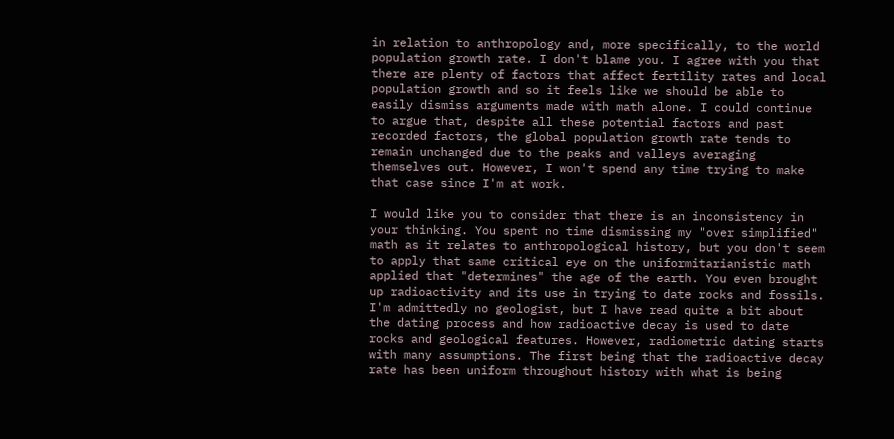in relation to anthropology and, more specifically, to the world population growth rate. I don't blame you. I agree with you that there are plenty of factors that affect fertility rates and local population growth and so it feels like we should be able to easily dismiss arguments made with math alone. I could continue to argue that, despite all these potential factors and past recorded factors, the global population growth rate tends to remain unchanged due to the peaks and valleys averaging themselves out. However, I won't spend any time trying to make that case since I'm at work.

I would like you to consider that there is an inconsistency in your thinking. You spent no time dismissing my "over simplified" math as it relates to anthropological history, but you don't seem to apply that same critical eye on the uniformitarianistic math applied that "determines" the age of the earth. You even brought up radioactivity and its use in trying to date rocks and fossils. I'm admittedly no geologist, but I have read quite a bit about the dating process and how radioactive decay is used to date rocks and geological features. However, radiometric dating starts with many assumptions. The first being that the radioactive decay rate has been uniform throughout history with what is being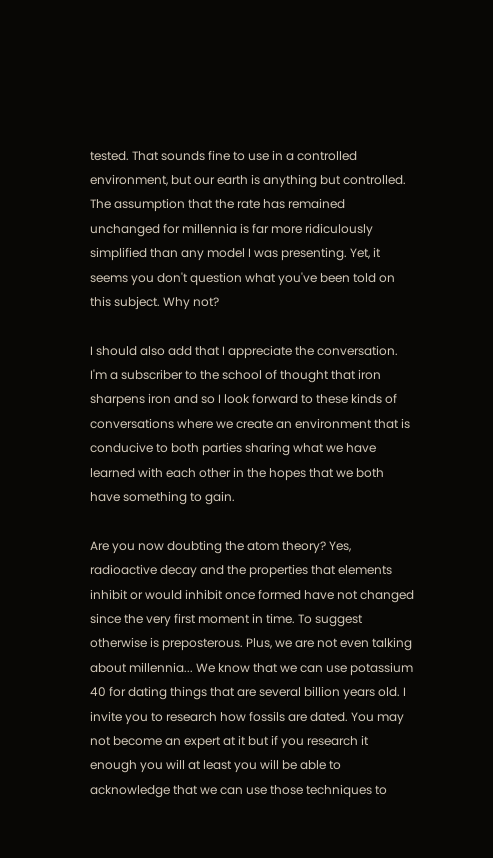tested. That sounds fine to use in a controlled environment, but our earth is anything but controlled. The assumption that the rate has remained unchanged for millennia is far more ridiculously simplified than any model I was presenting. Yet, it seems you don't question what you've been told on this subject. Why not?

I should also add that I appreciate the conversation. I'm a subscriber to the school of thought that iron sharpens iron and so I look forward to these kinds of conversations where we create an environment that is conducive to both parties sharing what we have learned with each other in the hopes that we both have something to gain.

Are you now doubting the atom theory? Yes, radioactive decay and the properties that elements inhibit or would inhibit once formed have not changed since the very first moment in time. To suggest otherwise is preposterous. Plus, we are not even talking about millennia... We know that we can use potassium 40 for dating things that are several billion years old. I invite you to research how fossils are dated. You may not become an expert at it but if you research it enough you will at least you will be able to acknowledge that we can use those techniques to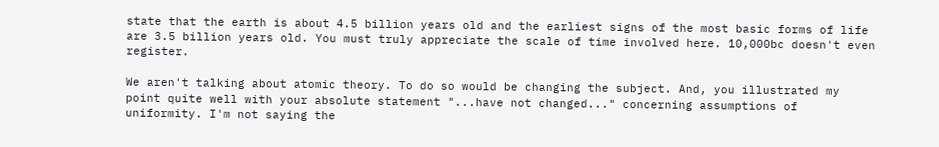state that the earth is about 4.5 billion years old and the earliest signs of the most basic forms of life are 3.5 billion years old. You must truly appreciate the scale of time involved here. 10,000bc doesn't even register.

We aren't talking about atomic theory. To do so would be changing the subject. And, you illustrated my point quite well with your absolute statement "...have not changed..." concerning assumptions of uniformity. I'm not saying the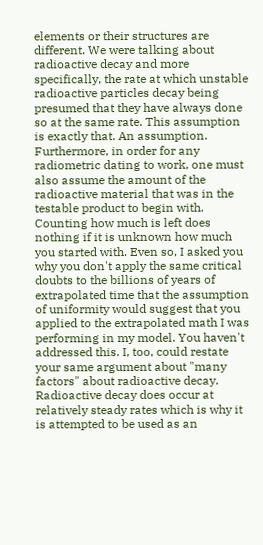elements or their structures are different. We were talking about radioactive decay and more specifically, the rate at which unstable radioactive particles decay being presumed that they have always done so at the same rate. This assumption is exactly that. An assumption. Furthermore, in order for any radiometric dating to work, one must also assume the amount of the radioactive material that was in the testable product to begin with. Counting how much is left does nothing if it is unknown how much you started with. Even so, I asked you why you don't apply the same critical doubts to the billions of years of extrapolated time that the assumption of uniformity would suggest that you applied to the extrapolated math I was performing in my model. You haven't addressed this. I, too, could restate your same argument about "many factors" about radioactive decay. Radioactive decay does occur at relatively steady rates which is why it is attempted to be used as an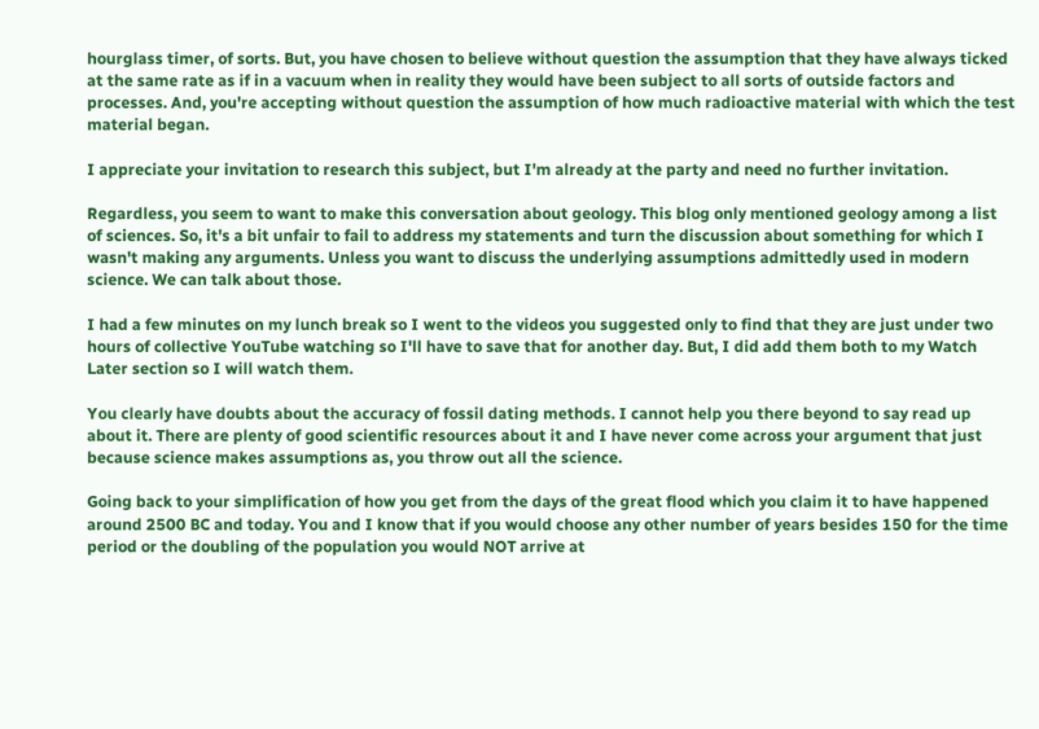hourglass timer, of sorts. But, you have chosen to believe without question the assumption that they have always ticked at the same rate as if in a vacuum when in reality they would have been subject to all sorts of outside factors and processes. And, you're accepting without question the assumption of how much radioactive material with which the test material began.

I appreciate your invitation to research this subject, but I'm already at the party and need no further invitation.

Regardless, you seem to want to make this conversation about geology. This blog only mentioned geology among a list of sciences. So, it's a bit unfair to fail to address my statements and turn the discussion about something for which I wasn't making any arguments. Unless you want to discuss the underlying assumptions admittedly used in modern science. We can talk about those.

I had a few minutes on my lunch break so I went to the videos you suggested only to find that they are just under two hours of collective YouTube watching so I'll have to save that for another day. But, I did add them both to my Watch Later section so I will watch them.

You clearly have doubts about the accuracy of fossil dating methods. I cannot help you there beyond to say read up about it. There are plenty of good scientific resources about it and I have never come across your argument that just because science makes assumptions as, you throw out all the science.

Going back to your simplification of how you get from the days of the great flood which you claim it to have happened around 2500 BC and today. You and I know that if you would choose any other number of years besides 150 for the time period or the doubling of the population you would NOT arrive at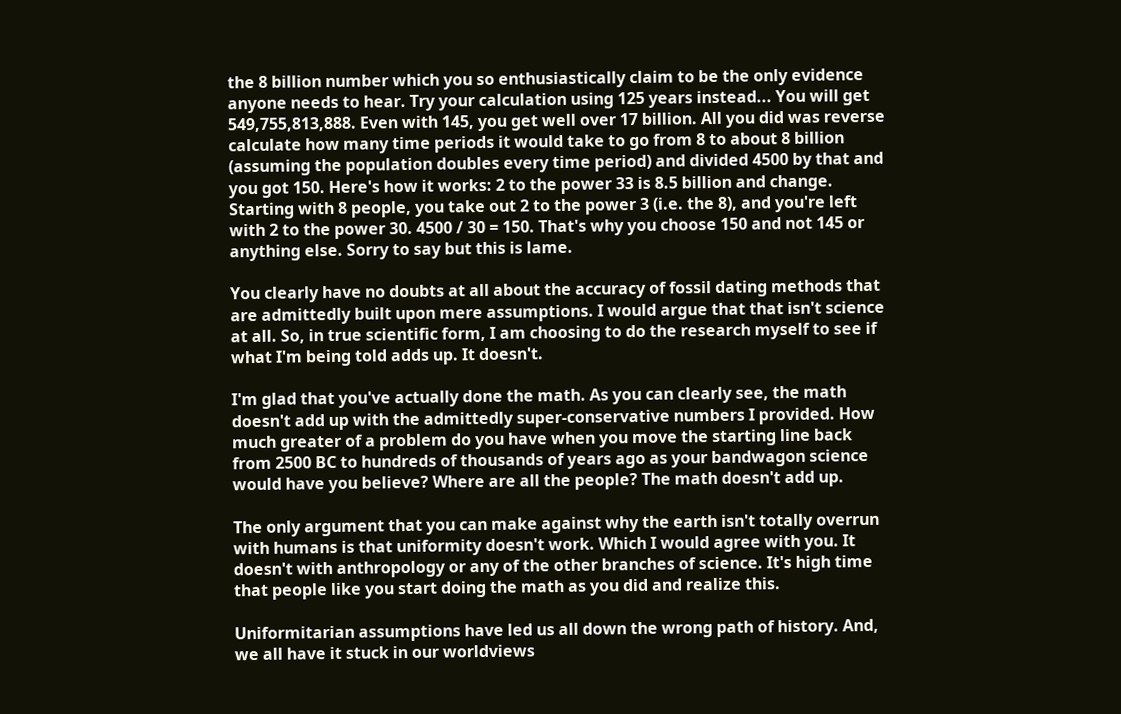the 8 billion number which you so enthusiastically claim to be the only evidence anyone needs to hear. Try your calculation using 125 years instead... You will get 549,755,813,888. Even with 145, you get well over 17 billion. All you did was reverse calculate how many time periods it would take to go from 8 to about 8 billion (assuming the population doubles every time period) and divided 4500 by that and you got 150. Here's how it works: 2 to the power 33 is 8.5 billion and change. Starting with 8 people, you take out 2 to the power 3 (i.e. the 8), and you're left with 2 to the power 30. 4500 / 30 = 150. That's why you choose 150 and not 145 or anything else. Sorry to say but this is lame.

You clearly have no doubts at all about the accuracy of fossil dating methods that are admittedly built upon mere assumptions. I would argue that that isn't science at all. So, in true scientific form, I am choosing to do the research myself to see if what I'm being told adds up. It doesn't.

I'm glad that you've actually done the math. As you can clearly see, the math doesn't add up with the admittedly super-conservative numbers I provided. How much greater of a problem do you have when you move the starting line back from 2500 BC to hundreds of thousands of years ago as your bandwagon science would have you believe? Where are all the people? The math doesn't add up.

The only argument that you can make against why the earth isn't totally overrun with humans is that uniformity doesn't work. Which I would agree with you. It doesn't with anthropology or any of the other branches of science. It's high time that people like you start doing the math as you did and realize this.

Uniformitarian assumptions have led us all down the wrong path of history. And, we all have it stuck in our worldviews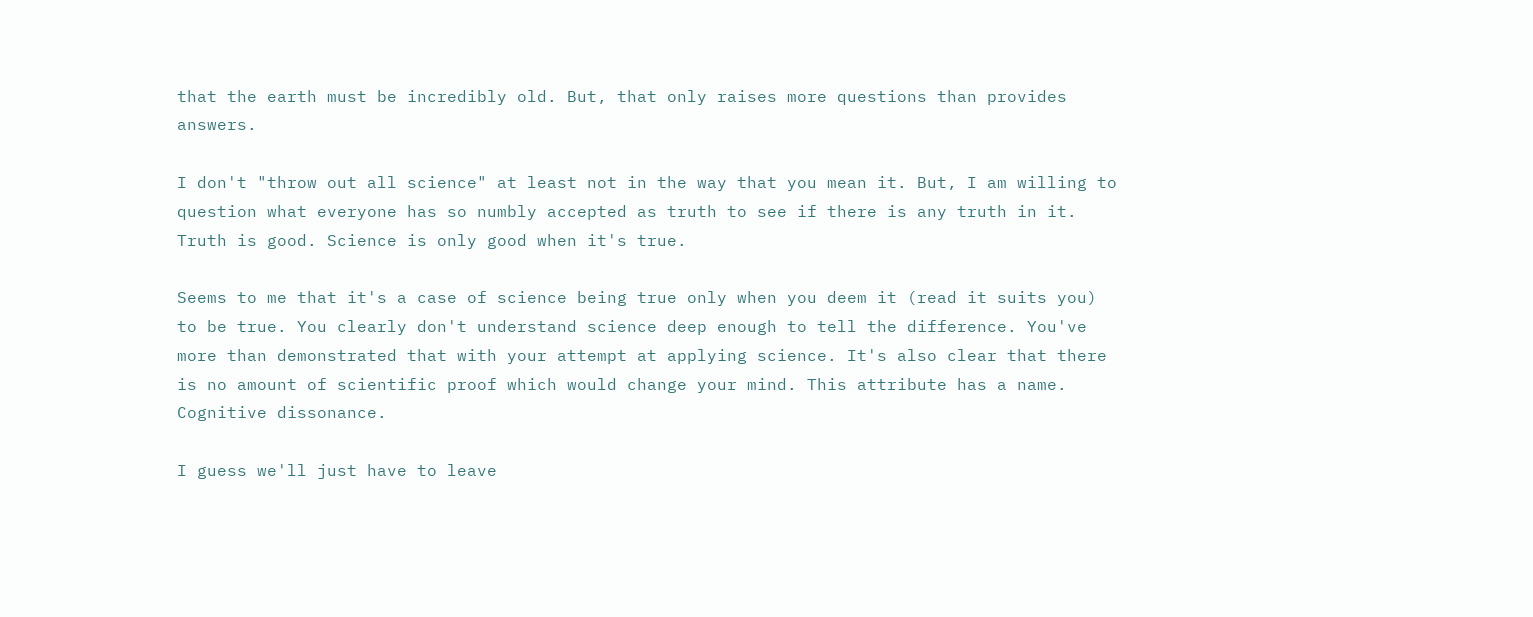that the earth must be incredibly old. But, that only raises more questions than provides answers.

I don't "throw out all science" at least not in the way that you mean it. But, I am willing to question what everyone has so numbly accepted as truth to see if there is any truth in it. Truth is good. Science is only good when it's true.

Seems to me that it's a case of science being true only when you deem it (read it suits you) to be true. You clearly don't understand science deep enough to tell the difference. You've more than demonstrated that with your attempt at applying science. It's also clear that there is no amount of scientific proof which would change your mind. This attribute has a name. Cognitive dissonance.

I guess we'll just have to leave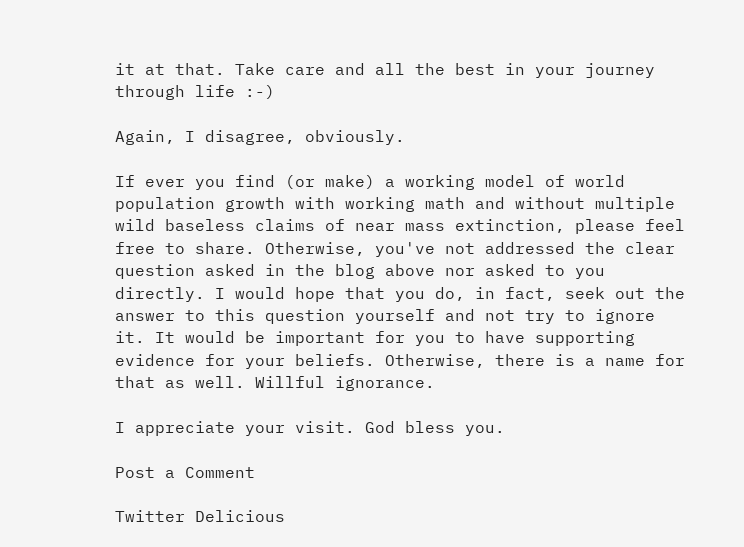it at that. Take care and all the best in your journey through life :-)

Again, I disagree, obviously.

If ever you find (or make) a working model of world population growth with working math and without multiple wild baseless claims of near mass extinction, please feel free to share. Otherwise, you've not addressed the clear question asked in the blog above nor asked to you directly. I would hope that you do, in fact, seek out the answer to this question yourself and not try to ignore it. It would be important for you to have supporting evidence for your beliefs. Otherwise, there is a name for that as well. Willful ignorance.

I appreciate your visit. God bless you.

Post a Comment

Twitter Delicious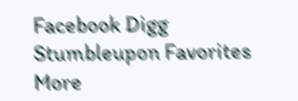Facebook Digg Stumbleupon Favorites More